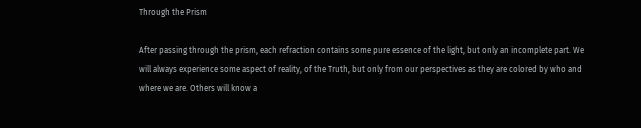Through the Prism

After passing through the prism, each refraction contains some pure essence of the light, but only an incomplete part. We will always experience some aspect of reality, of the Truth, but only from our perspectives as they are colored by who and where we are. Others will know a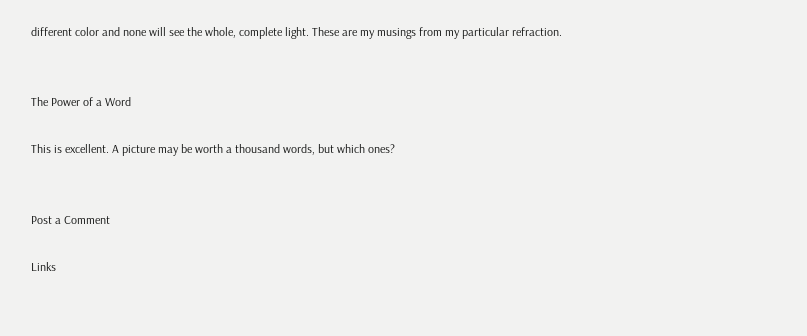different color and none will see the whole, complete light. These are my musings from my particular refraction.


The Power of a Word

This is excellent. A picture may be worth a thousand words, but which ones?


Post a Comment

Links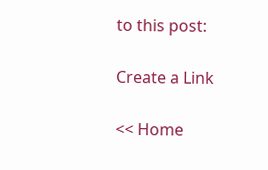to this post:

Create a Link

<< Home